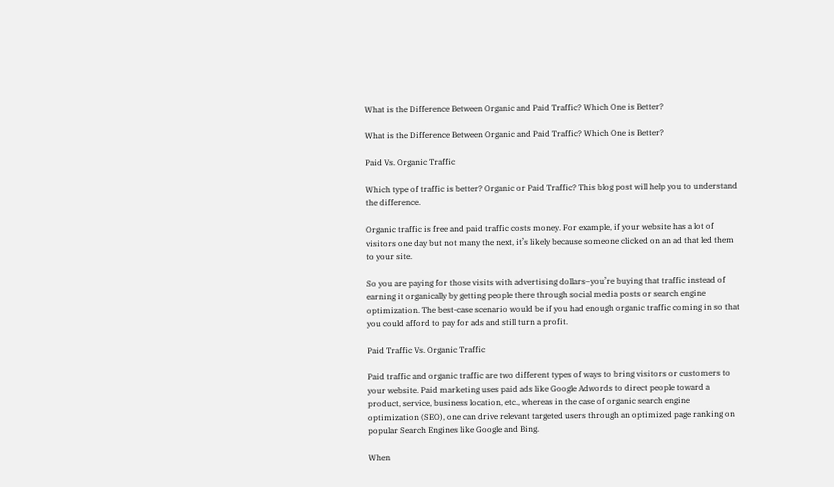What is the Difference Between Organic and Paid Traffic? Which One is Better?

What is the Difference Between Organic and Paid Traffic? Which One is Better?

Paid Vs. Organic Traffic

Which type of traffic is better? Organic or Paid Traffic? This blog post will help you to understand the difference.

Organic traffic is free and paid traffic costs money. For example, if your website has a lot of visitors one day but not many the next, it’s likely because someone clicked on an ad that led them to your site.

So you are paying for those visits with advertising dollars–you’re buying that traffic instead of earning it organically by getting people there through social media posts or search engine optimization. The best-case scenario would be if you had enough organic traffic coming in so that you could afford to pay for ads and still turn a profit.

Paid Traffic Vs. Organic Traffic

Paid traffic and organic traffic are two different types of ways to bring visitors or customers to your website. Paid marketing uses paid ads like Google Adwords to direct people toward a product, service, business location, etc., whereas in the case of organic search engine optimization (SEO), one can drive relevant targeted users through an optimized page ranking on popular Search Engines like Google and Bing.

When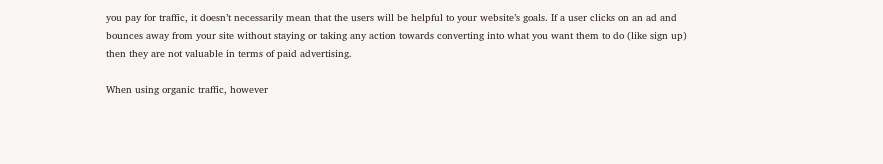you pay for traffic, it doesn’t necessarily mean that the users will be helpful to your website’s goals. If a user clicks on an ad and bounces away from your site without staying or taking any action towards converting into what you want them to do (like sign up) then they are not valuable in terms of paid advertising.

When using organic traffic, however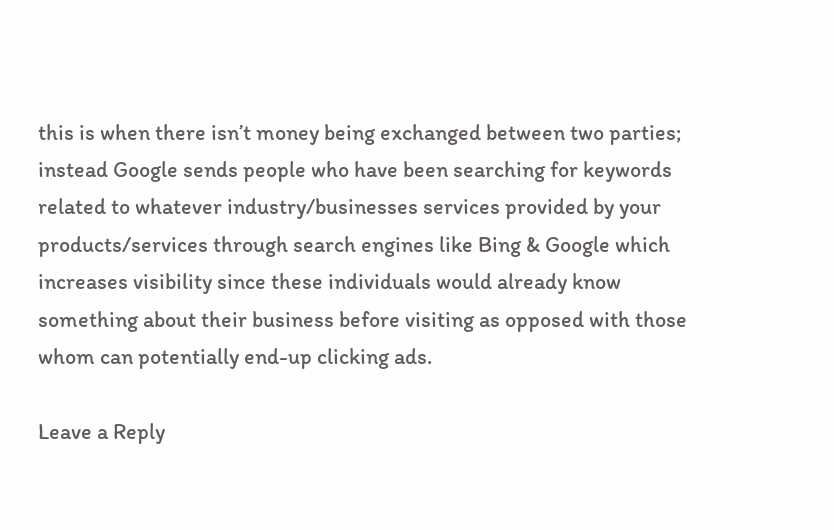this is when there isn’t money being exchanged between two parties; instead Google sends people who have been searching for keywords related to whatever industry/businesses services provided by your products/services through search engines like Bing & Google which increases visibility since these individuals would already know something about their business before visiting as opposed with those whom can potentially end-up clicking ads.

Leave a Reply